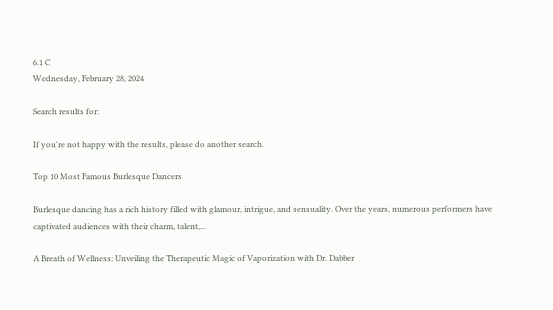6.1 C
Wednesday, February 28, 2024

Search results for:

If you're not happy with the results, please do another search.

Top 10 Most Famous Burlesque Dancers

Burlesque dancing has a rich history filled with glamour, intrigue, and sensuality. Over the years, numerous performers have captivated audiences with their charm, talent,...

A Breath of Wellness: Unveiling the Therapeutic Magic of Vaporization with Dr. Dabber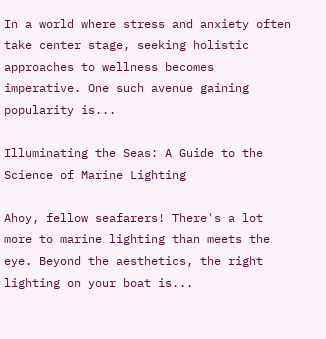In a world where stress and anxiety often take center stage, seeking holistic approaches to wellness becomes imperative. One such avenue gaining popularity is...

Illuminating the Seas: A Guide to the Science of Marine Lighting

Ahoy, fellow seafarers! There's a lot more to marine lighting than meets the eye. Beyond the aesthetics, the right lighting on your boat is...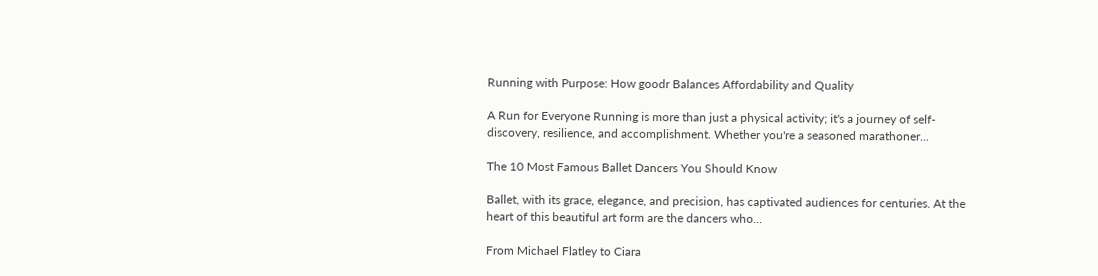Running with Purpose: How goodr Balances Affordability and Quality

A Run for Everyone Running is more than just a physical activity; it's a journey of self-discovery, resilience, and accomplishment. Whether you're a seasoned marathoner...

The 10 Most Famous Ballet Dancers You Should Know

Ballet, with its grace, elegance, and precision, has captivated audiences for centuries. At the heart of this beautiful art form are the dancers who...

From Michael Flatley to Ciara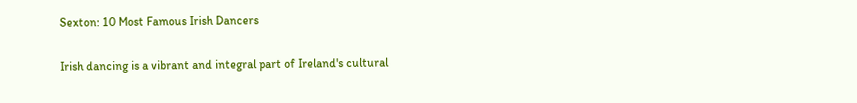Sexton: 10 Most Famous Irish Dancers

Irish dancing is a vibrant and integral part of Ireland's cultural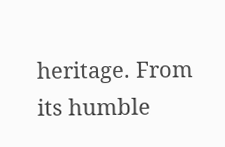heritage. From its humble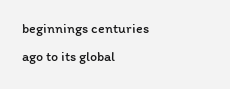beginnings centuries ago to its global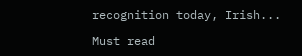recognition today, Irish...

Must read